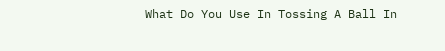What Do You Use In Tossing A Ball In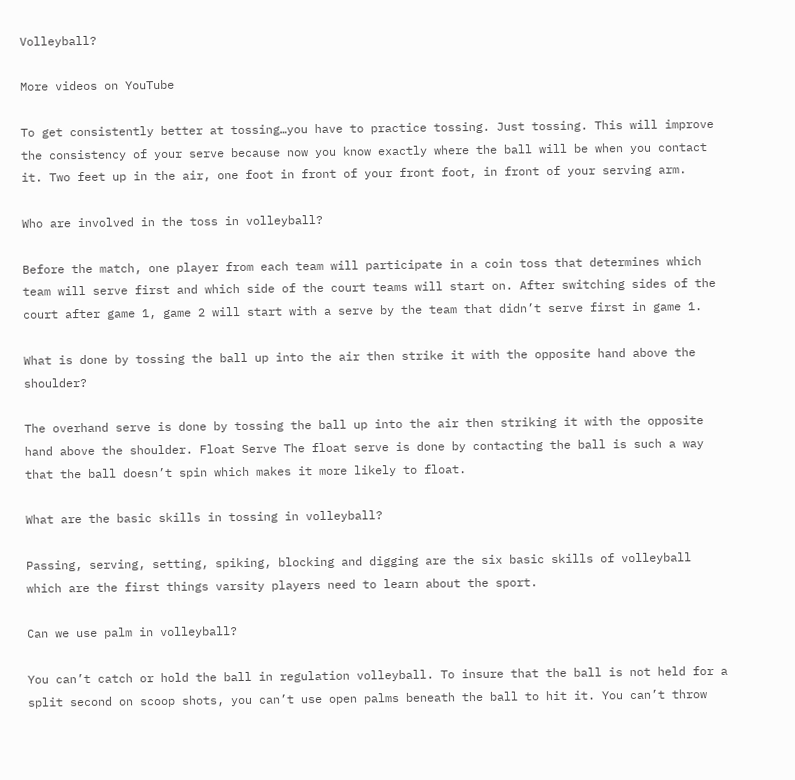Volleyball?

More videos on YouTube

To get consistently better at tossing…you have to practice tossing. Just tossing. This will improve the consistency of your serve because now you know exactly where the ball will be when you contact it. Two feet up in the air, one foot in front of your front foot, in front of your serving arm.

Who are involved in the toss in volleyball?

Before the match, one player from each team will participate in a coin toss that determines which team will serve first and which side of the court teams will start on. After switching sides of the court after game 1, game 2 will start with a serve by the team that didn’t serve first in game 1.

What is done by tossing the ball up into the air then strike it with the opposite hand above the shoulder?

The overhand serve is done by tossing the ball up into the air then striking it with the opposite hand above the shoulder. Float Serve The float serve is done by contacting the ball is such a way that the ball doesn’t spin which makes it more likely to float.

What are the basic skills in tossing in volleyball?

Passing, serving, setting, spiking, blocking and digging are the six basic skills of volleyball which are the first things varsity players need to learn about the sport.

Can we use palm in volleyball?

You can’t catch or hold the ball in regulation volleyball. To insure that the ball is not held for a split second on scoop shots, you can’t use open palms beneath the ball to hit it. You can’t throw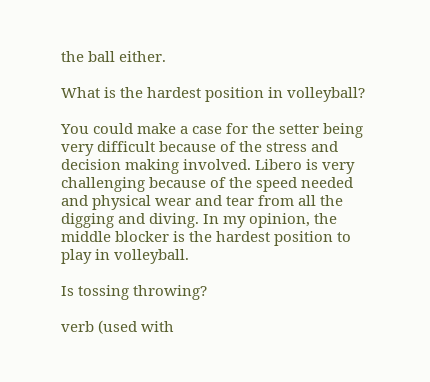the ball either.

What is the hardest position in volleyball?

You could make a case for the setter being very difficult because of the stress and decision making involved. Libero is very challenging because of the speed needed and physical wear and tear from all the digging and diving. In my opinion, the middle blocker is the hardest position to play in volleyball.

Is tossing throwing?

verb (used with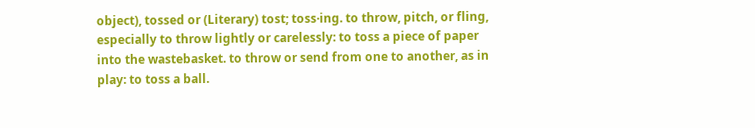object), tossed or (Literary) tost; toss·ing. to throw, pitch, or fling, especially to throw lightly or carelessly: to toss a piece of paper into the wastebasket. to throw or send from one to another, as in play: to toss a ball.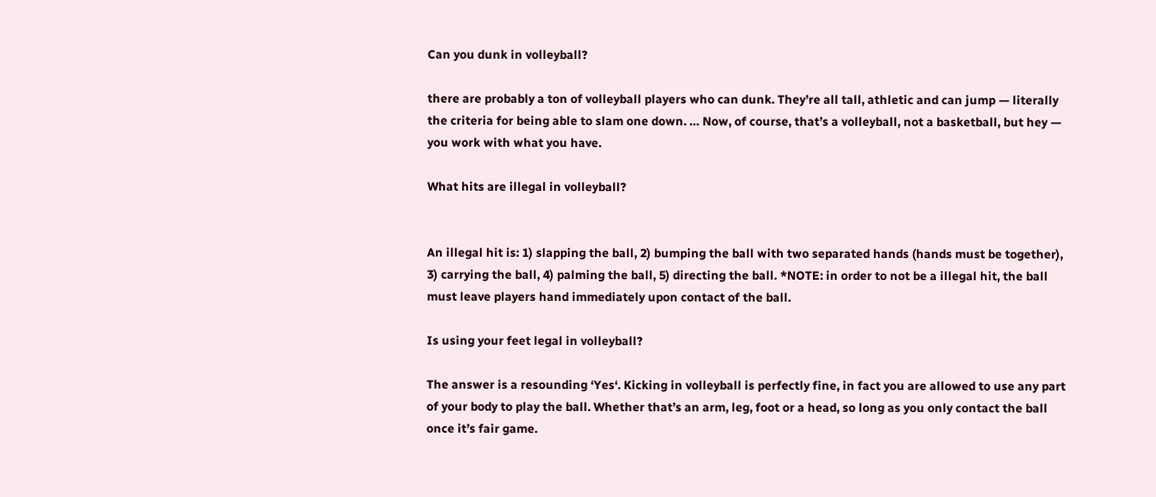Can you dunk in volleyball?

there are probably a ton of volleyball players who can dunk. They’re all tall, athletic and can jump — literally the criteria for being able to slam one down. … Now, of course, that’s a volleyball, not a basketball, but hey — you work with what you have.

What hits are illegal in volleyball?


An illegal hit is: 1) slapping the ball, 2) bumping the ball with two separated hands (hands must be together), 3) carrying the ball, 4) palming the ball, 5) directing the ball. *NOTE: in order to not be a illegal hit, the ball must leave players hand immediately upon contact of the ball.

Is using your feet legal in volleyball?

The answer is a resounding ‘Yes‘. Kicking in volleyball is perfectly fine, in fact you are allowed to use any part of your body to play the ball. Whether that’s an arm, leg, foot or a head, so long as you only contact the ball once it’s fair game.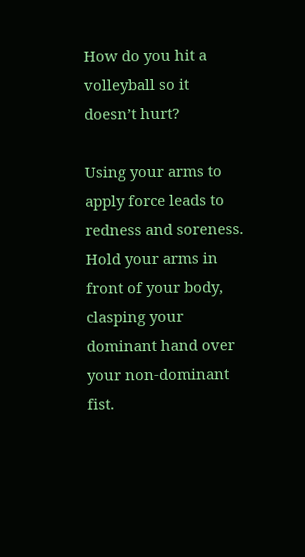How do you hit a volleyball so it doesn’t hurt?

Using your arms to apply force leads to redness and soreness. Hold your arms in front of your body, clasping your dominant hand over your non-dominant fist.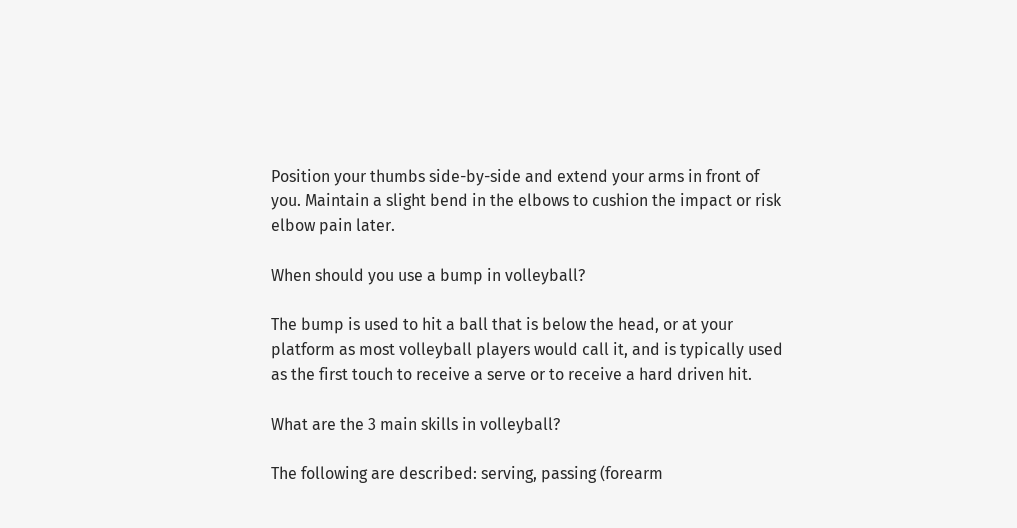Position your thumbs side-by-side and extend your arms in front of you. Maintain a slight bend in the elbows to cushion the impact or risk elbow pain later.

When should you use a bump in volleyball?

The bump is used to hit a ball that is below the head, or at your platform as most volleyball players would call it, and is typically used as the first touch to receive a serve or to receive a hard driven hit.

What are the 3 main skills in volleyball?

The following are described: serving, passing (forearm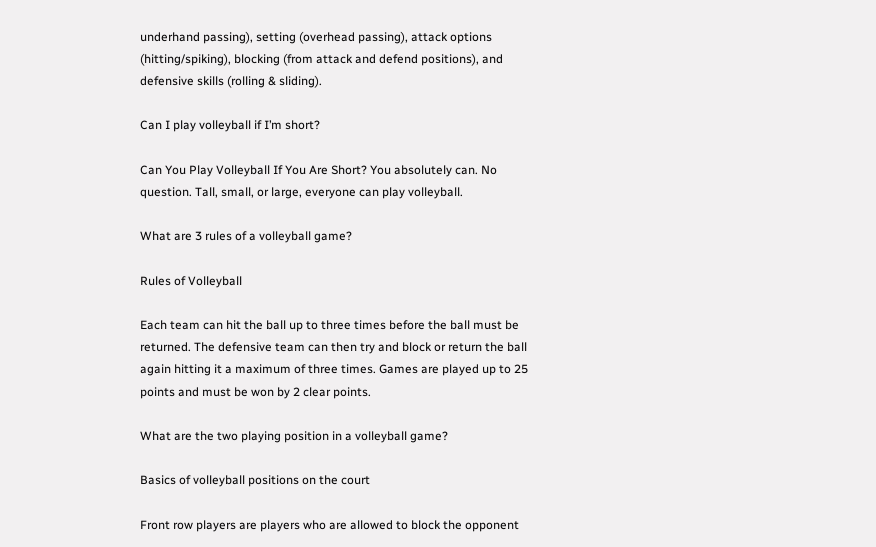underhand passing), setting (overhead passing), attack options (hitting/spiking), blocking (from attack and defend positions), and defensive skills (rolling & sliding).

Can I play volleyball if I’m short?

Can You Play Volleyball If You Are Short? You absolutely can. No question. Tall, small, or large, everyone can play volleyball.

What are 3 rules of a volleyball game?

Rules of Volleyball

Each team can hit the ball up to three times before the ball must be returned. The defensive team can then try and block or return the ball again hitting it a maximum of three times. Games are played up to 25 points and must be won by 2 clear points.

What are the two playing position in a volleyball game?

Basics of volleyball positions on the court

Front row players are players who are allowed to block the opponent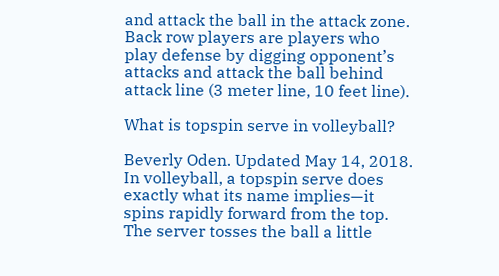and attack the ball in the attack zone. Back row players are players who play defense by digging opponent’s attacks and attack the ball behind attack line (3 meter line, 10 feet line).

What is topspin serve in volleyball?

Beverly Oden. Updated May 14, 2018. In volleyball, a topspin serve does exactly what its name implies—it spins rapidly forward from the top. The server tosses the ball a little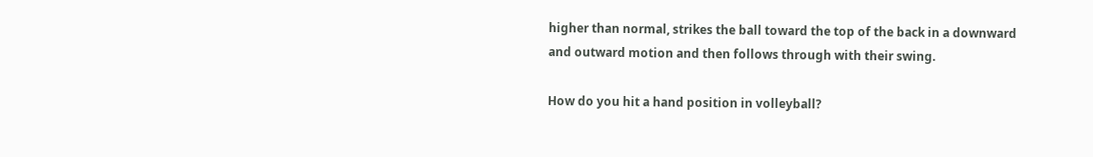higher than normal, strikes the ball toward the top of the back in a downward and outward motion and then follows through with their swing.

How do you hit a hand position in volleyball?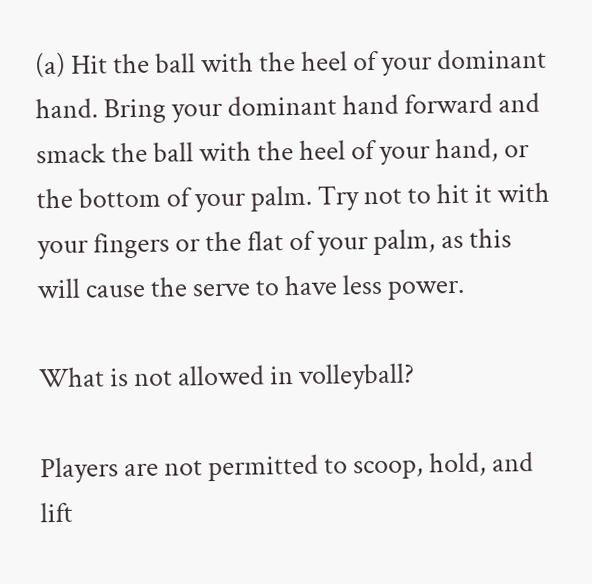(a) Hit the ball with the heel of your dominant hand. Bring your dominant hand forward and smack the ball with the heel of your hand, or the bottom of your palm. Try not to hit it with your fingers or the flat of your palm, as this will cause the serve to have less power.

What is not allowed in volleyball?

Players are not permitted to scoop, hold, and lift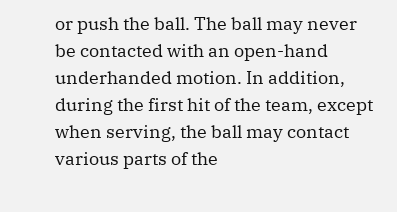or push the ball. The ball may never be contacted with an open-hand underhanded motion. In addition, during the first hit of the team, except when serving, the ball may contact various parts of the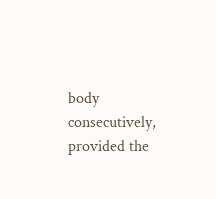body consecutively, provided the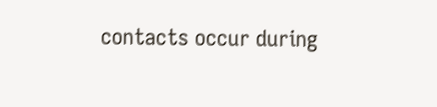contacts occur during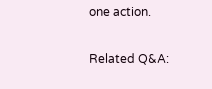one action.

Related Q&A: